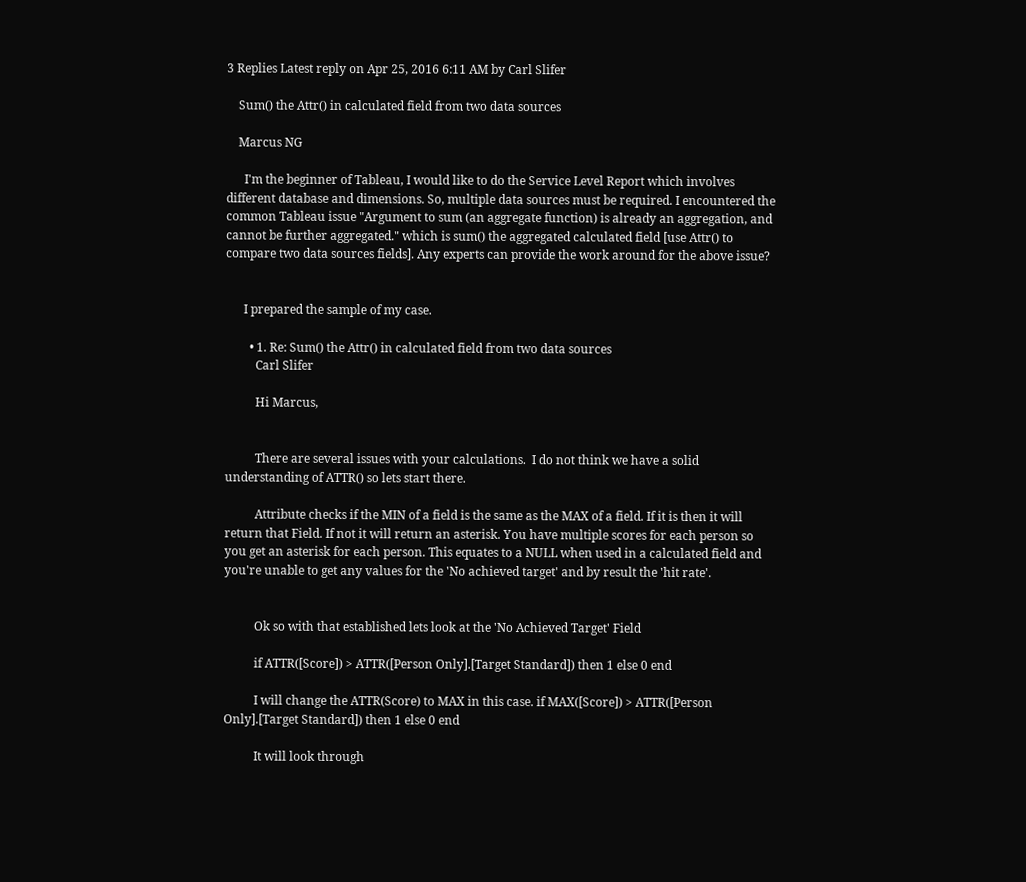3 Replies Latest reply on Apr 25, 2016 6:11 AM by Carl Slifer

    Sum() the Attr() in calculated field from two data sources

    Marcus NG

      I'm the beginner of Tableau, I would like to do the Service Level Report which involves different database and dimensions. So, multiple data sources must be required. I encountered the common Tableau issue "Argument to sum (an aggregate function) is already an aggregation, and cannot be further aggregated." which is sum() the aggregated calculated field [use Attr() to compare two data sources fields]. Any experts can provide the work around for the above issue?


      I prepared the sample of my case.

        • 1. Re: Sum() the Attr() in calculated field from two data sources
          Carl Slifer

          Hi Marcus,


          There are several issues with your calculations.  I do not think we have a solid understanding of ATTR() so lets start there.

          Attribute checks if the MIN of a field is the same as the MAX of a field. If it is then it will return that Field. If not it will return an asterisk. You have multiple scores for each person so you get an asterisk for each person. This equates to a NULL when used in a calculated field and you're unable to get any values for the 'No achieved target' and by result the 'hit rate'.


          Ok so with that established lets look at the 'No Achieved Target' Field

          if ATTR([Score]) > ATTR([Person Only].[Target Standard]) then 1 else 0 end

          I will change the ATTR(Score) to MAX in this case. if MAX([Score]) > ATTR([Person Only].[Target Standard]) then 1 else 0 end

          It will look through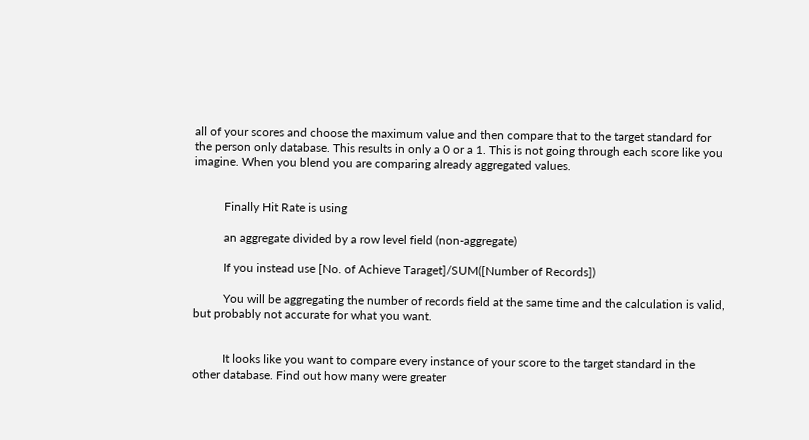all of your scores and choose the maximum value and then compare that to the target standard for the person only database. This results in only a 0 or a 1. This is not going through each score like you imagine. When you blend you are comparing already aggregated values.


          Finally Hit Rate is using

          an aggregate divided by a row level field (non-aggregate)

          If you instead use [No. of Achieve Taraget]/SUM([Number of Records])

          You will be aggregating the number of records field at the same time and the calculation is valid, but probably not accurate for what you want.


          It looks like you want to compare every instance of your score to the target standard in the other database. Find out how many were greater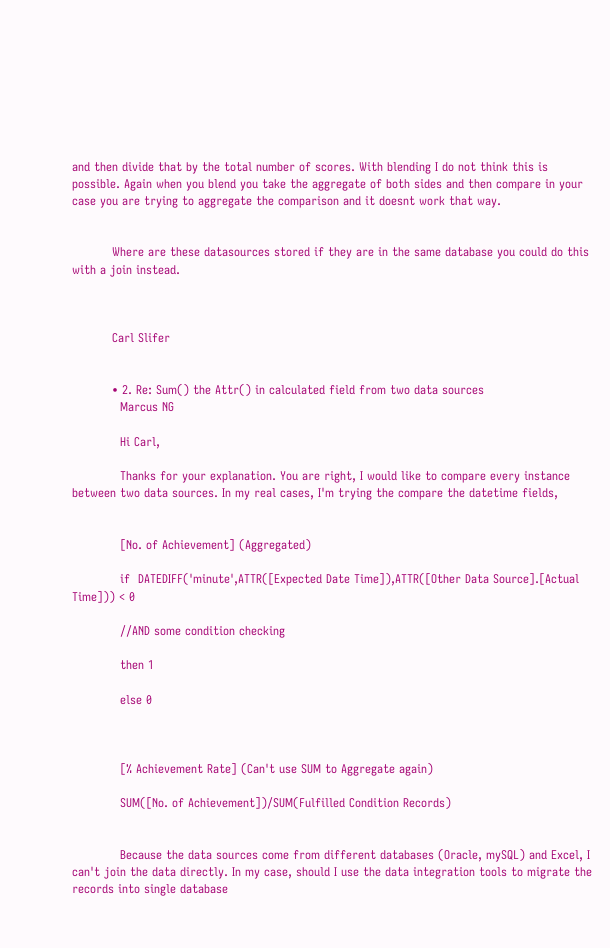and then divide that by the total number of scores. With blending I do not think this is possible. Again when you blend you take the aggregate of both sides and then compare in your case you are trying to aggregate the comparison and it doesnt work that way.


          Where are these datasources stored if they are in the same database you could do this with a join instead.



          Carl Slifer


          • 2. Re: Sum() the Attr() in calculated field from two data sources
            Marcus NG

            Hi Carl,

            Thanks for your explanation. You are right, I would like to compare every instance between two data sources. In my real cases, I'm trying the compare the datetime fields,


            [No. of Achievement] (Aggregated)

            if  DATEDIFF('minute',ATTR([Expected Date Time]),ATTR([Other Data Source].[Actual Time])) < 0

            //AND some condition checking

            then 1

            else 0



            [% Achievement Rate] (Can't use SUM to Aggregate again)

            SUM([No. of Achievement])/SUM(Fulfilled Condition Records)


            Because the data sources come from different databases (Oracle, mySQL) and Excel, I can't join the data directly. In my case, should I use the data integration tools to migrate the records into single database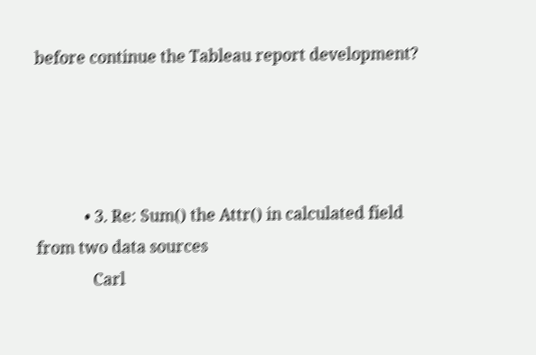before continue the Tableau report development?




            • 3. Re: Sum() the Attr() in calculated field from two data sources
              Carl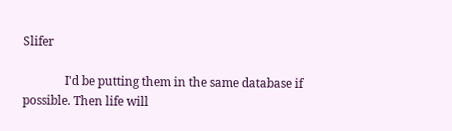Slifer

              I'd be putting them in the same database if possible. Then life will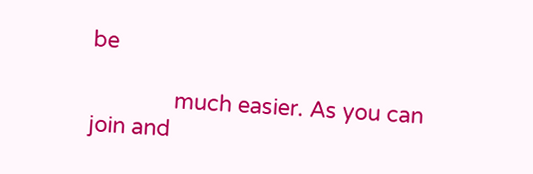be

              much easier. As you can join and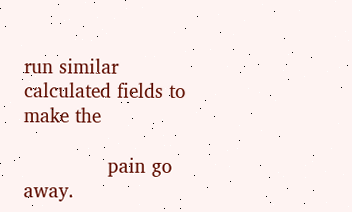run similar calculated fields to make the

              pain go away.